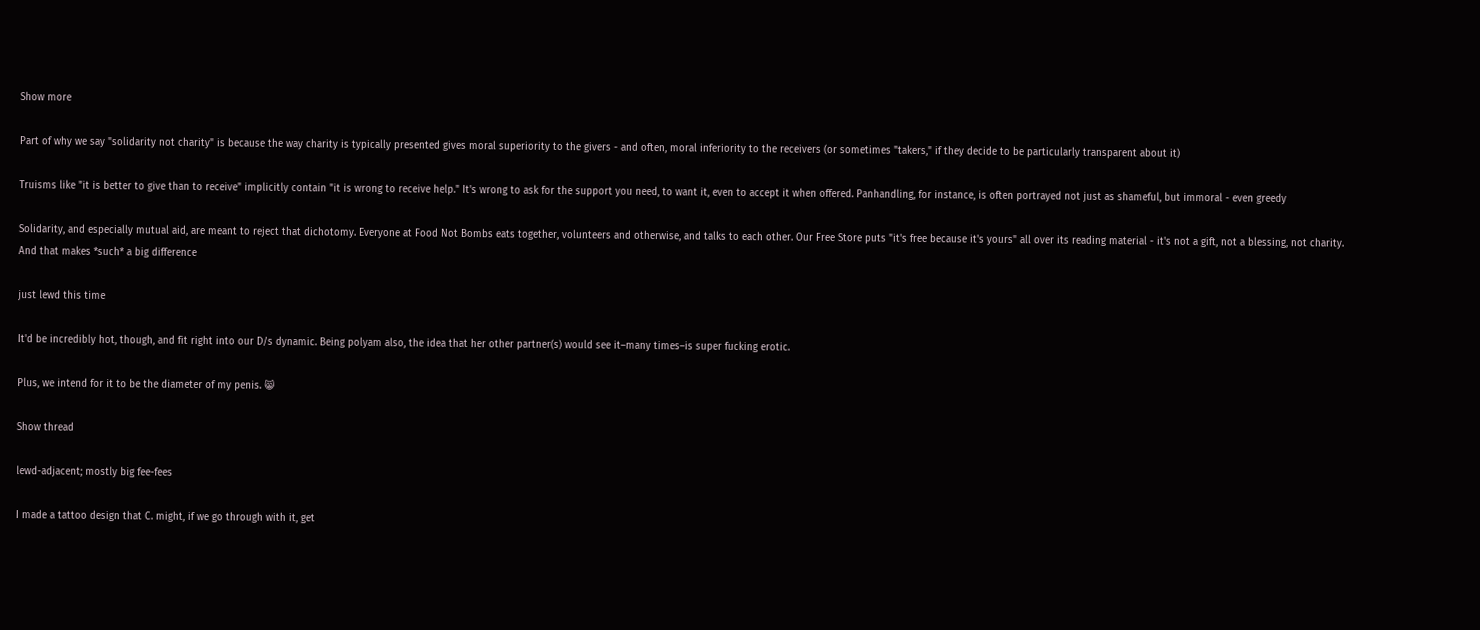Show more

Part of why we say "solidarity not charity" is because the way charity is typically presented gives moral superiority to the givers - and often, moral inferiority to the receivers (or sometimes "takers," if they decide to be particularly transparent about it)

Truisms like "it is better to give than to receive" implicitly contain "it is wrong to receive help." It's wrong to ask for the support you need, to want it, even to accept it when offered. Panhandling, for instance, is often portrayed not just as shameful, but immoral - even greedy

Solidarity, and especially mutual aid, are meant to reject that dichotomy. Everyone at Food Not Bombs eats together, volunteers and otherwise, and talks to each other. Our Free Store puts "it's free because it's yours" all over its reading material - it's not a gift, not a blessing, not charity. And that makes *such* a big difference

just lewd this time

It'd be incredibly hot, though, and fit right into our D/s dynamic. Being polyam also, the idea that her other partner(s) would see it–many times–is super fucking erotic.

Plus, we intend for it to be the diameter of my penis. 😸

Show thread

lewd-adjacent; mostly big fee-fees

I made a tattoo design that C. might, if we go through with it, get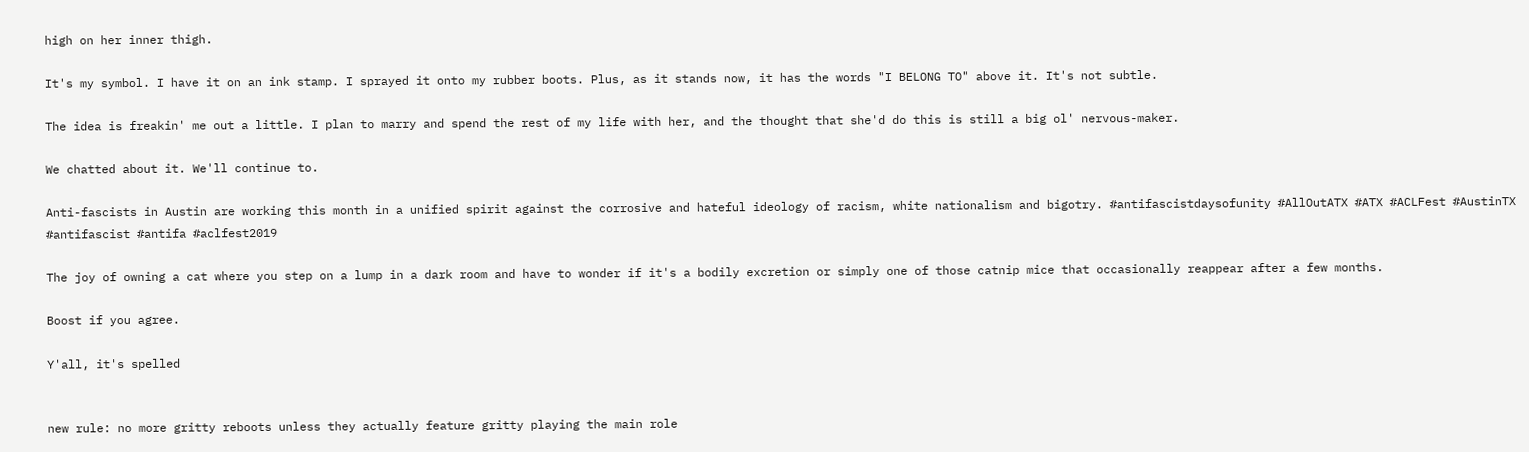high on her inner thigh.

It's my symbol. I have it on an ink stamp. I sprayed it onto my rubber boots. Plus, as it stands now, it has the words "I BELONG TO" above it. It's not subtle.

The idea is freakin' me out a little. I plan to marry and spend the rest of my life with her, and the thought that she'd do this is still a big ol' nervous-maker.

We chatted about it. We'll continue to.

Anti-fascists in Austin are working this month in a unified spirit against the corrosive and hateful ideology of racism, white nationalism and bigotry. #antifascistdaysofunity #AllOutATX #ATX #ACLFest #AustinTX #antifascist #antifa #aclfest2019

The joy of owning a cat where you step on a lump in a dark room and have to wonder if it's a bodily excretion or simply one of those catnip mice that occasionally reappear after a few months.

Boost if you agree.

Y'all, it's spelled


new rule: no more gritty reboots unless they actually feature gritty playing the main role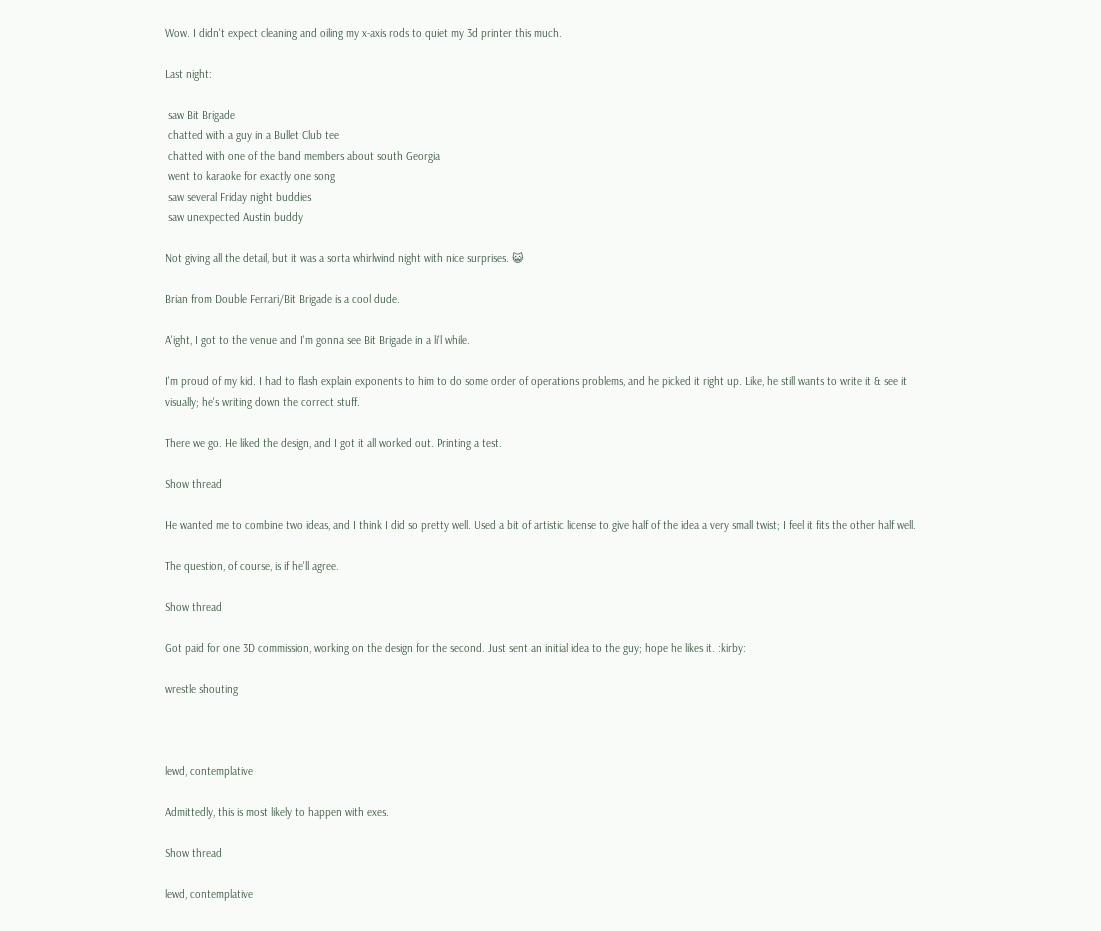Wow. I didn't expect cleaning and oiling my x-axis rods to quiet my 3d printer this much.

Last night:

 saw Bit Brigade
 chatted with a guy in a Bullet Club tee
 chatted with one of the band members about south Georgia
 went to karaoke for exactly one song
 saw several Friday night buddies
 saw unexpected Austin buddy

Not giving all the detail, but it was a sorta whirlwind night with nice surprises. 😺

Brian from Double Ferrari/Bit Brigade is a cool dude.

A'ight, I got to the venue and I'm gonna see Bit Brigade in a li'l while.

I'm proud of my kid. I had to flash explain exponents to him to do some order of operations problems, and he picked it right up. Like, he still wants to write it & see it visually; he's writing down the correct stuff.

There we go. He liked the design, and I got it all worked out. Printing a test.

Show thread

He wanted me to combine two ideas, and I think I did so pretty well. Used a bit of artistic license to give half of the idea a very small twist; I feel it fits the other half well.

The question, of course, is if he'll agree.

Show thread

Got paid for one 3D commission, working on the design for the second. Just sent an initial idea to the guy; hope he likes it. :kirby:

wrestle shouting



lewd, contemplative

Admittedly, this is most likely to happen with exes.

Show thread

lewd, contemplative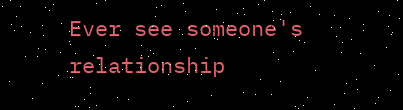Ever see someone's relationship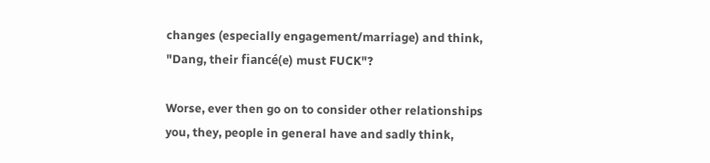changes (especially engagement/marriage) and think, "Dang, their fiancé(e) must FUCK"?

Worse, ever then go on to consider other relationships you, they, people in general have and sadly think,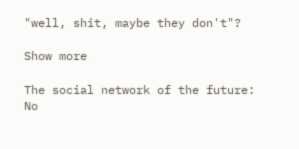"well, shit, maybe they don't"?

Show more

The social network of the future: No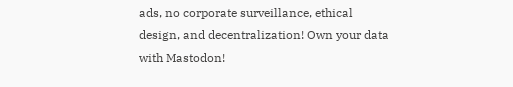ads, no corporate surveillance, ethical design, and decentralization! Own your data with Mastodon!